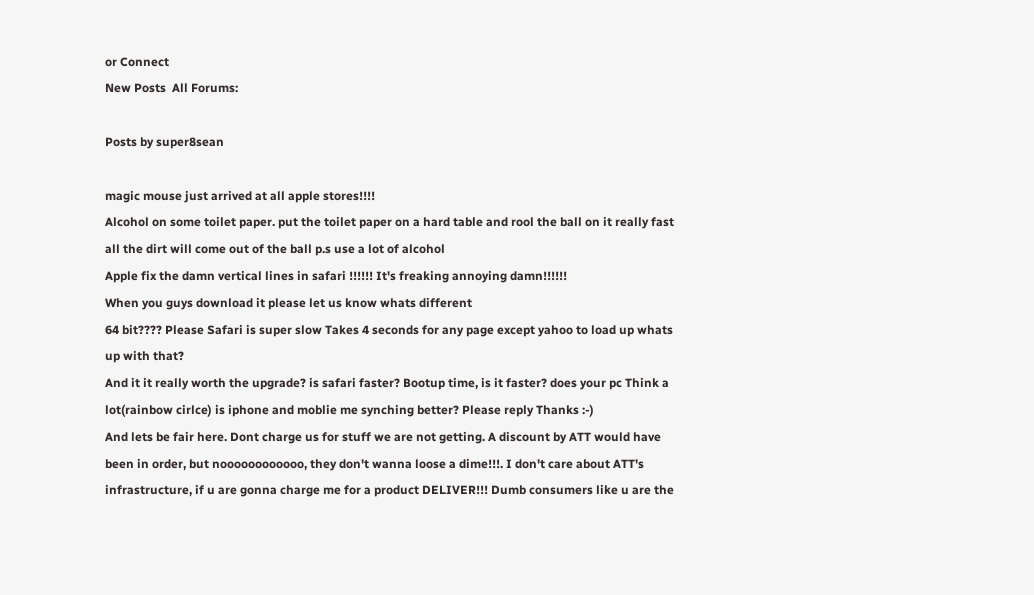or Connect
New Posts  All Forums:

Posts by super8sean

magic mouse just arrived at all apple stores!!!!
Alcohol on some toilet paper. put the toilet paper on a hard table and rool the ball on it really fast all the dirt will come out of the ball p.s use a lot of alcohol
Apple fix the damn vertical lines in safari !!!!!! It's freaking annoying damn!!!!!!
When you guys download it please let us know whats different
64 bit???? Please Safari is super slow Takes 4 seconds for any page except yahoo to load up whats up with that?
And it it really worth the upgrade? is safari faster? Bootup time, is it faster? does your pc Think a lot(rainbow cirlce) is iphone and moblie me synching better? Please reply Thanks :-)
And lets be fair here. Dont charge us for stuff we are not getting. A discount by ATT would have been in order, but noooooooooooo, they don't wanna loose a dime!!!. I don't care about ATT's infrastructure, if u are gonna charge me for a product DELIVER!!! Dumb consumers like u are the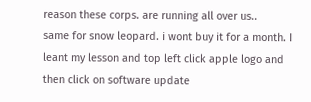reason these corps. are running all over us..
same for snow leopard. i wont buy it for a month. I leant my lesson and top left click apple logo and then click on software update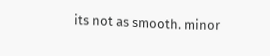its not as smooth. minor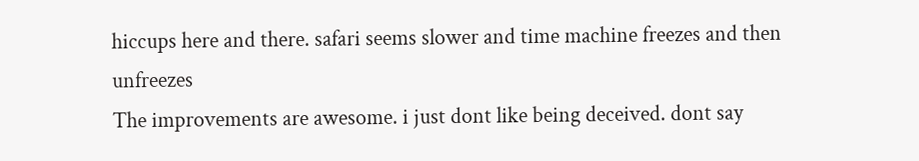hiccups here and there. safari seems slower and time machine freezes and then unfreezes
The improvements are awesome. i just dont like being deceived. dont say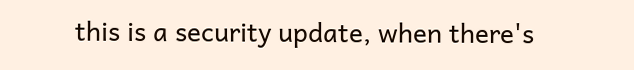this is a security update, when there's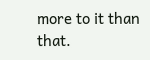more to it than that.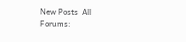New Posts  All Forums: